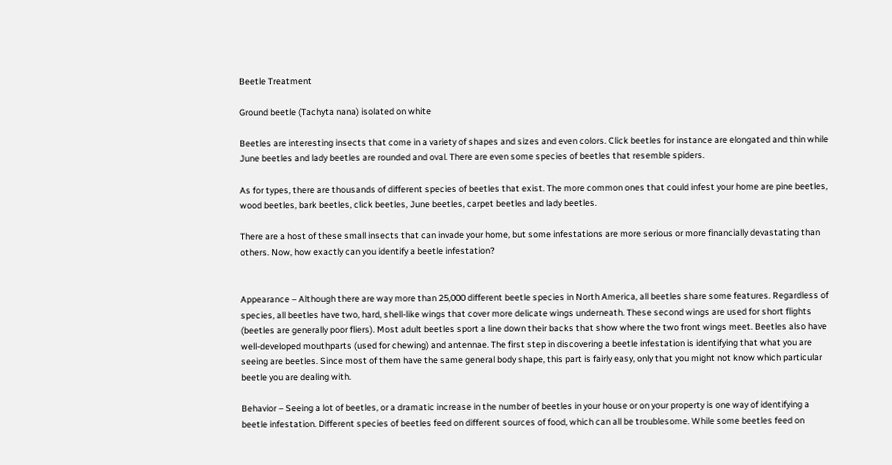Beetle Treatment

Ground beetle (Tachyta nana) isolated on white

Beetles are interesting insects that come in a variety of shapes and sizes and even colors. Click beetles for instance are elongated and thin while June beetles and lady beetles are rounded and oval. There are even some species of beetles that resemble spiders.

As for types, there are thousands of different species of beetles that exist. The more common ones that could infest your home are pine beetles, wood beetles, bark beetles, click beetles, June beetles, carpet beetles and lady beetles.

There are a host of these small insects that can invade your home, but some infestations are more serious or more financially devastating than others. Now, how exactly can you identify a beetle infestation?


Appearance – Although there are way more than 25,000 different beetle species in North America, all beetles share some features. Regardless of species, all beetles have two, hard, shell-like wings that cover more delicate wings underneath. These second wings are used for short flights (beetles are generally poor fliers). Most adult beetles sport a line down their backs that show where the two front wings meet. Beetles also have well-developed mouthparts (used for chewing) and antennae. The first step in discovering a beetle infestation is identifying that what you are seeing are beetles. Since most of them have the same general body shape, this part is fairly easy, only that you might not know which particular beetle you are dealing with.

Behavior – Seeing a lot of beetles, or a dramatic increase in the number of beetles in your house or on your property is one way of identifying a beetle infestation. Different species of beetles feed on different sources of food, which can all be troublesome. While some beetles feed on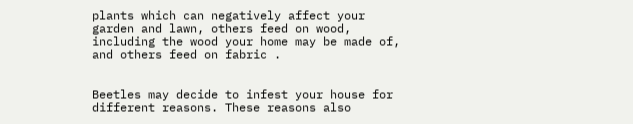plants which can negatively affect your garden and lawn, others feed on wood, including the wood your home may be made of, and others feed on fabric .


Beetles may decide to infest your house for different reasons. These reasons also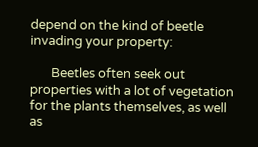depend on the kind of beetle invading your property:

       Beetles often seek out properties with a lot of vegetation for the plants themselves, as well as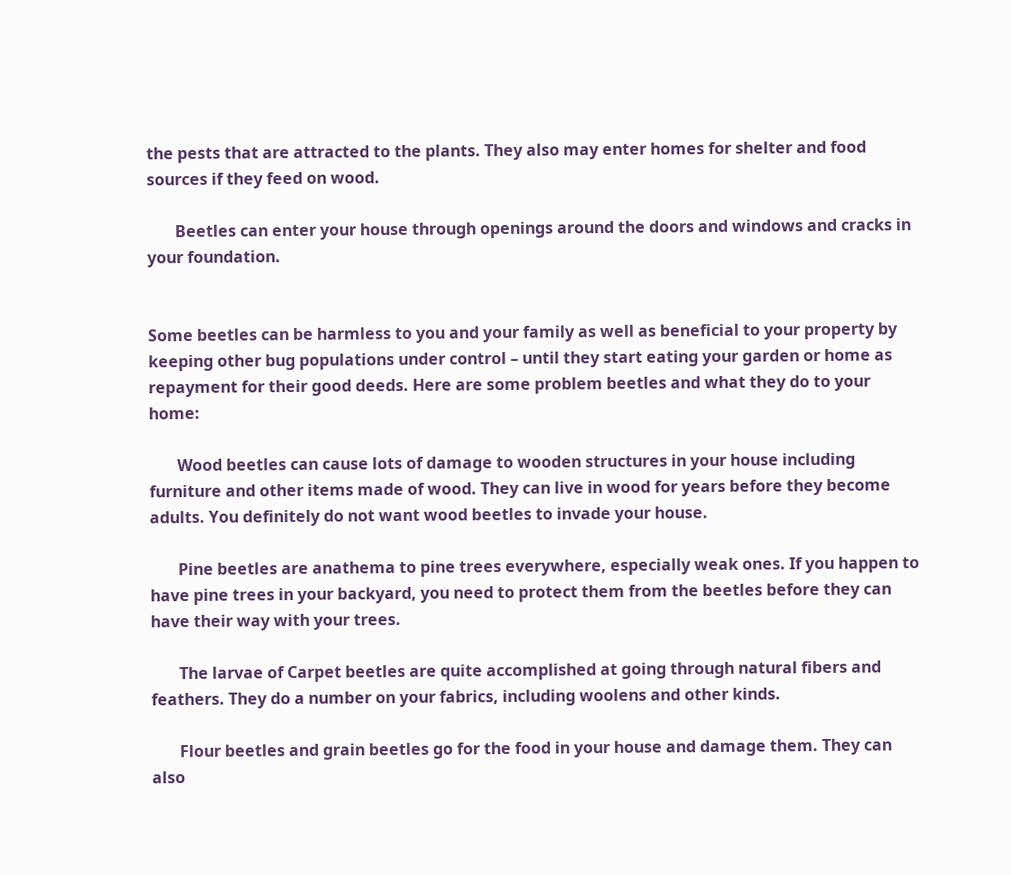the pests that are attracted to the plants. They also may enter homes for shelter and food sources if they feed on wood.

       Beetles can enter your house through openings around the doors and windows and cracks in your foundation.


Some beetles can be harmless to you and your family as well as beneficial to your property by keeping other bug populations under control – until they start eating your garden or home as repayment for their good deeds. Here are some problem beetles and what they do to your home:

       Wood beetles can cause lots of damage to wooden structures in your house including furniture and other items made of wood. They can live in wood for years before they become adults. You definitely do not want wood beetles to invade your house.

       Pine beetles are anathema to pine trees everywhere, especially weak ones. If you happen to have pine trees in your backyard, you need to protect them from the beetles before they can have their way with your trees.

       The larvae of Carpet beetles are quite accomplished at going through natural fibers and feathers. They do a number on your fabrics, including woolens and other kinds.

       Flour beetles and grain beetles go for the food in your house and damage them. They can also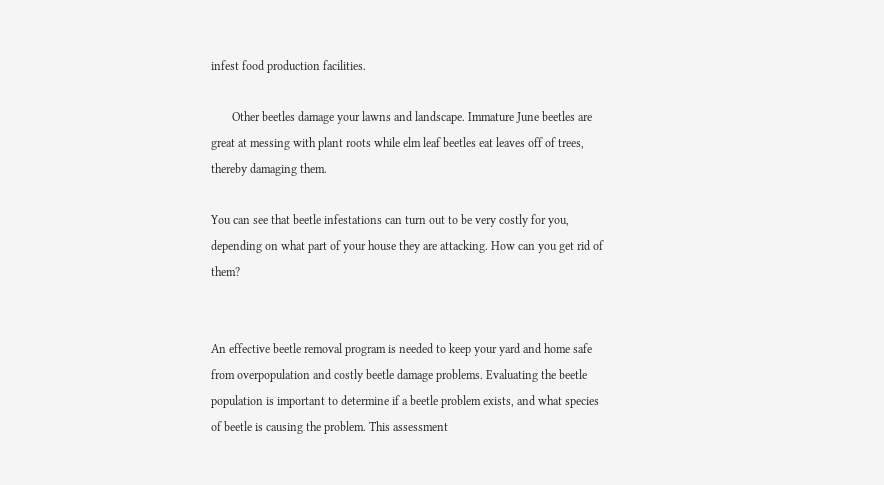infest food production facilities.

       Other beetles damage your lawns and landscape. Immature June beetles are great at messing with plant roots while elm leaf beetles eat leaves off of trees, thereby damaging them.

You can see that beetle infestations can turn out to be very costly for you, depending on what part of your house they are attacking. How can you get rid of them?


An effective beetle removal program is needed to keep your yard and home safe from overpopulation and costly beetle damage problems. Evaluating the beetle population is important to determine if a beetle problem exists, and what species of beetle is causing the problem. This assessment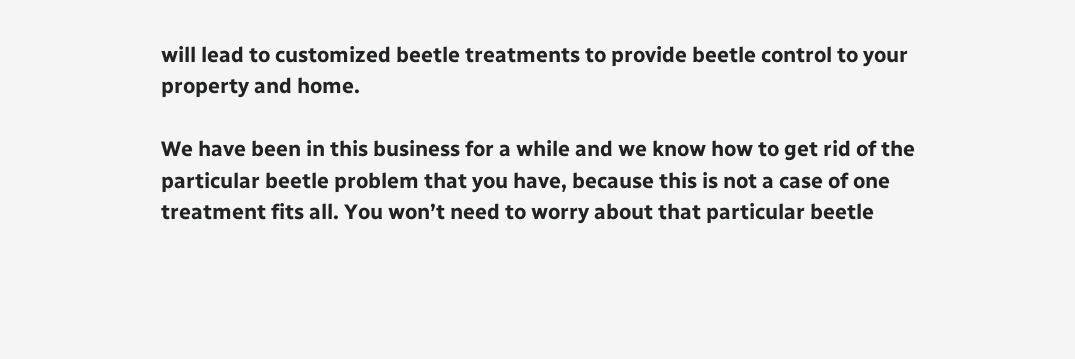will lead to customized beetle treatments to provide beetle control to your property and home.

We have been in this business for a while and we know how to get rid of the particular beetle problem that you have, because this is not a case of one treatment fits all. You won’t need to worry about that particular beetle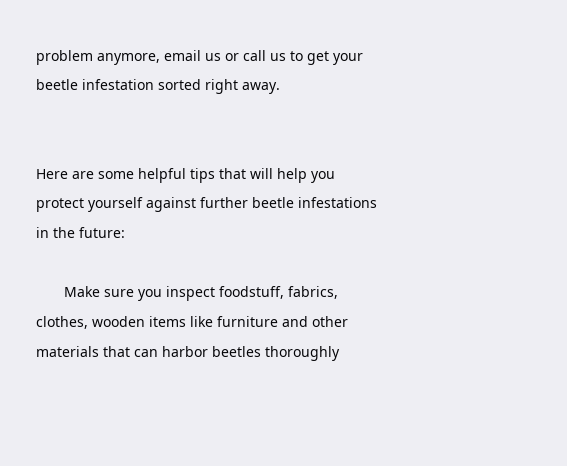problem anymore, email us or call us to get your beetle infestation sorted right away.


Here are some helpful tips that will help you protect yourself against further beetle infestations in the future:

       Make sure you inspect foodstuff, fabrics, clothes, wooden items like furniture and other materials that can harbor beetles thoroughly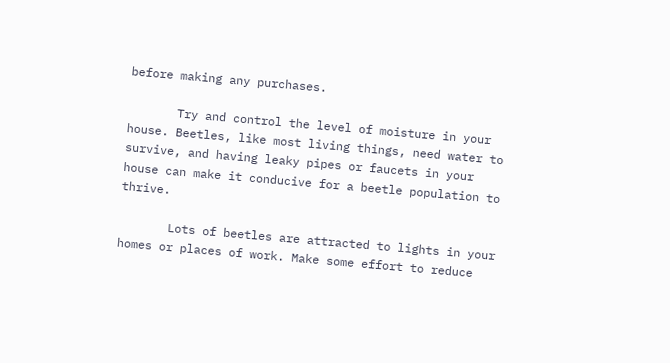before making any purchases.

       Try and control the level of moisture in your house. Beetles, like most living things, need water to survive, and having leaky pipes or faucets in your house can make it conducive for a beetle population to thrive.

       Lots of beetles are attracted to lights in your homes or places of work. Make some effort to reduce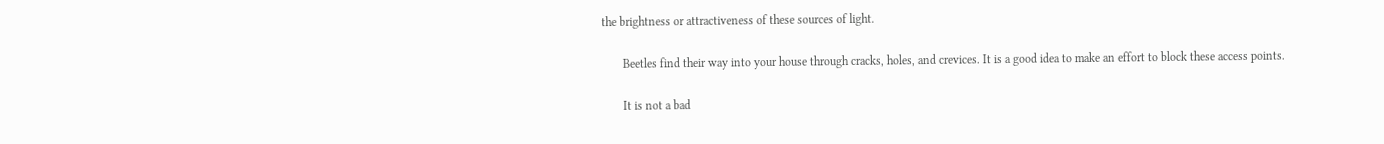the brightness or attractiveness of these sources of light.

       Beetles find their way into your house through cracks, holes, and crevices. It is a good idea to make an effort to block these access points.

       It is not a bad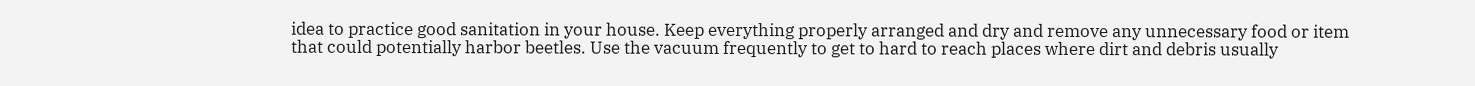idea to practice good sanitation in your house. Keep everything properly arranged and dry and remove any unnecessary food or item that could potentially harbor beetles. Use the vacuum frequently to get to hard to reach places where dirt and debris usually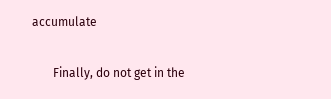accumulate

       Finally, do not get in the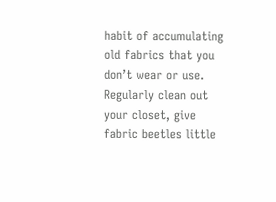habit of accumulating old fabrics that you don’t wear or use. Regularly clean out your closet, give fabric beetles little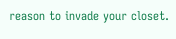reason to invade your closet.